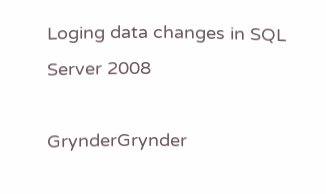Loging data changes in SQL Server 2008

GrynderGrynder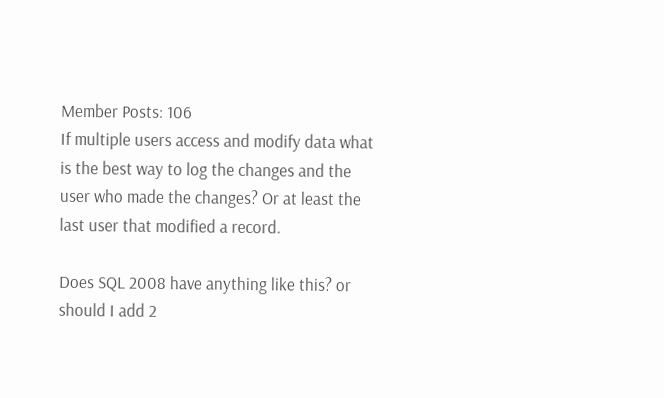Member Posts: 106
If multiple users access and modify data what is the best way to log the changes and the user who made the changes? Or at least the last user that modified a record.

Does SQL 2008 have anything like this? or should I add 2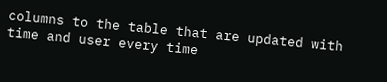columns to the table that are updated with time and user every time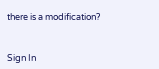there is a modification?


Sign In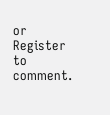or Register to comment.